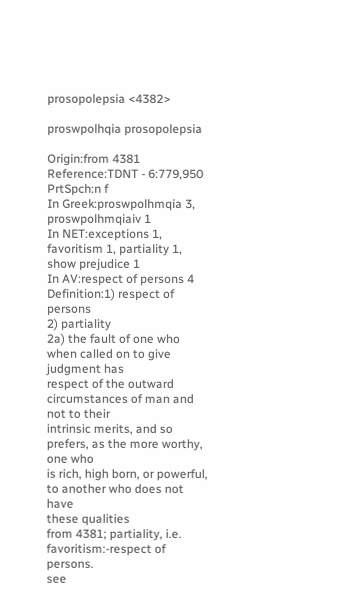prosopolepsia <4382>

proswpolhqia prosopolepsia

Origin:from 4381
Reference:TDNT - 6:779,950
PrtSpch:n f
In Greek:proswpolhmqia 3, proswpolhmqiaiv 1
In NET:exceptions 1, favoritism 1, partiality 1, show prejudice 1
In AV:respect of persons 4
Definition:1) respect of persons
2) partiality
2a) the fault of one who when called on to give judgment has
respect of the outward circumstances of man and not to their
intrinsic merits, and so prefers, as the more worthy, one who
is rich, high born, or powerful, to another who does not have
these qualities
from 4381; partiality, i.e. favoritism:-respect of persons.
see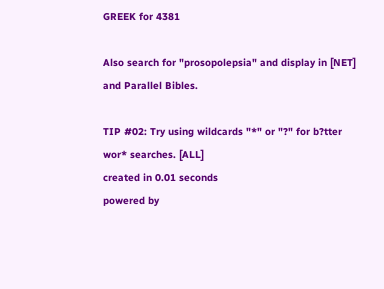GREEK for 4381

Also search for "prosopolepsia" and display in [NET] and Parallel Bibles.

TIP #02: Try using wildcards "*" or "?" for b?tter wor* searches. [ALL]
created in 0.01 seconds
powered by